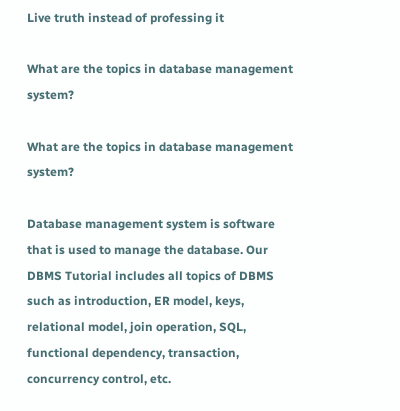Live truth instead of professing it

What are the topics in database management system?

What are the topics in database management system?

Database management system is software that is used to manage the database. Our DBMS Tutorial includes all topics of DBMS such as introduction, ER model, keys, relational model, join operation, SQL, functional dependency, transaction, concurrency control, etc.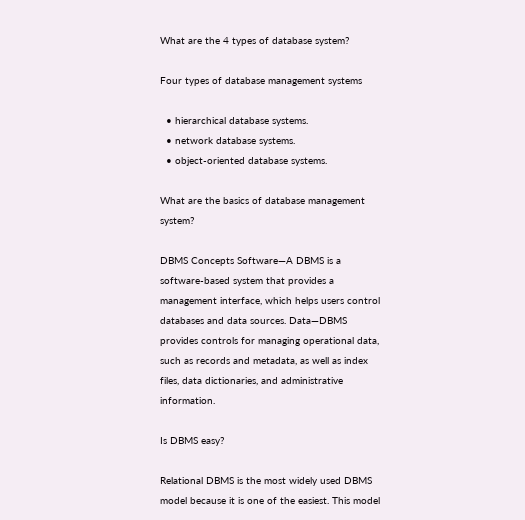What are the 4 types of database system?

Four types of database management systems

  • hierarchical database systems.
  • network database systems.
  • object-oriented database systems.

What are the basics of database management system?

DBMS Concepts Software—A DBMS is a software-based system that provides a management interface, which helps users control databases and data sources. Data—DBMS provides controls for managing operational data, such as records and metadata, as well as index files, data dictionaries, and administrative information.

Is DBMS easy?

Relational DBMS is the most widely used DBMS model because it is one of the easiest. This model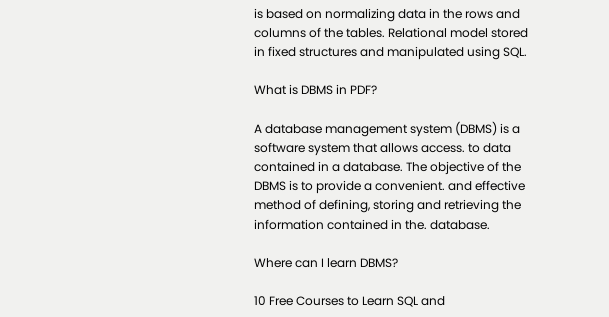is based on normalizing data in the rows and columns of the tables. Relational model stored in fixed structures and manipulated using SQL.

What is DBMS in PDF?

A database management system (DBMS) is a software system that allows access. to data contained in a database. The objective of the DBMS is to provide a convenient. and effective method of defining, storing and retrieving the information contained in the. database.

Where can I learn DBMS?

10 Free Courses to Learn SQL and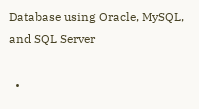Database using Oracle, MySQL, and SQL Server

  •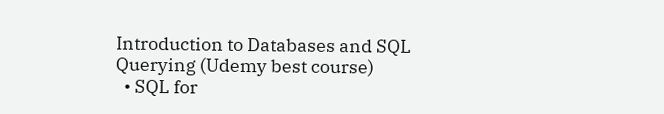Introduction to Databases and SQL Querying (Udemy best course)
  • SQL for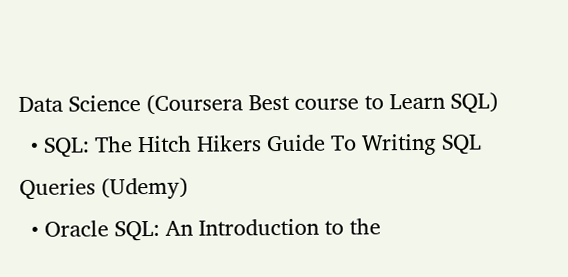Data Science (Coursera Best course to Learn SQL)
  • SQL: The Hitch Hikers Guide To Writing SQL Queries (Udemy)
  • Oracle SQL: An Introduction to the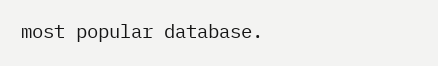most popular database.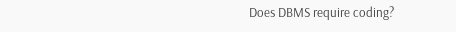Does DBMS require coding?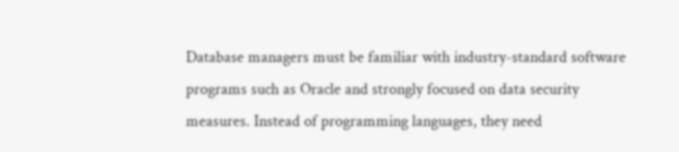Database managers must be familiar with industry-standard software programs such as Oracle and strongly focused on data security measures. Instead of programming languages, they need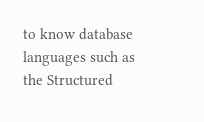to know database languages such as the Structured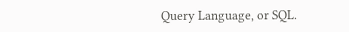Query Language, or SQL.